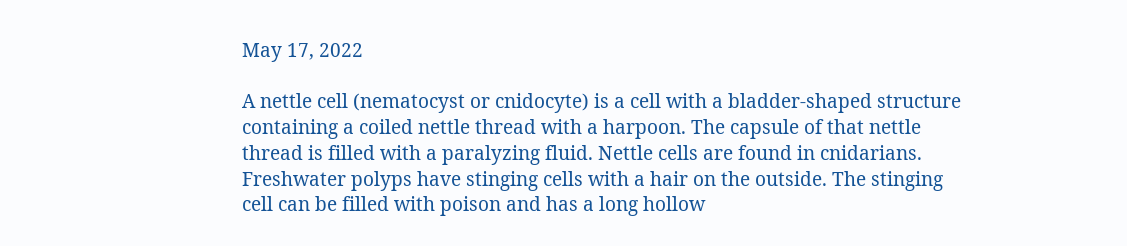May 17, 2022

A nettle cell (nematocyst or cnidocyte) is a cell with a bladder-shaped structure containing a coiled nettle thread with a harpoon. The capsule of that nettle thread is filled with a paralyzing fluid. Nettle cells are found in cnidarians. Freshwater polyps have stinging cells with a hair on the outside. The stinging cell can be filled with poison and has a long hollow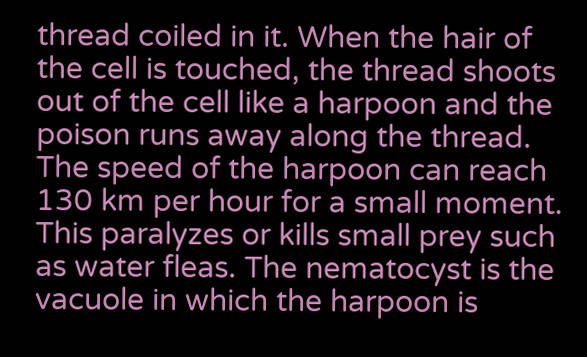thread coiled in it. When the hair of the cell is touched, the thread shoots out of the cell like a harpoon and the poison runs away along the thread. The speed of the harpoon can reach 130 km per hour for a small moment. This paralyzes or kills small prey such as water fleas. The nematocyst is the vacuole in which the harpoon is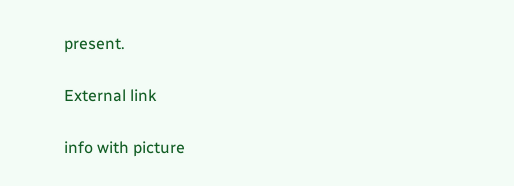present.

External link

info with picture